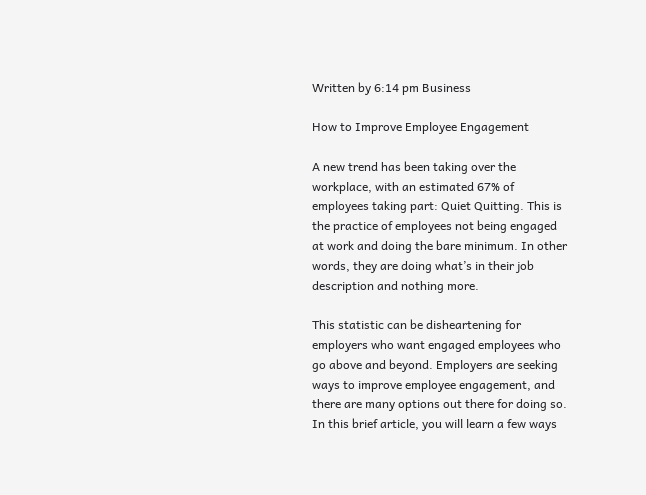Written by 6:14 pm Business

How to Improve Employee Engagement

A new trend has been taking over the workplace, with an estimated 67% of employees taking part: Quiet Quitting. This is the practice of employees not being engaged at work and doing the bare minimum. In other words, they are doing what’s in their job description and nothing more.

This statistic can be disheartening for employers who want engaged employees who go above and beyond. Employers are seeking ways to improve employee engagement, and there are many options out there for doing so. In this brief article, you will learn a few ways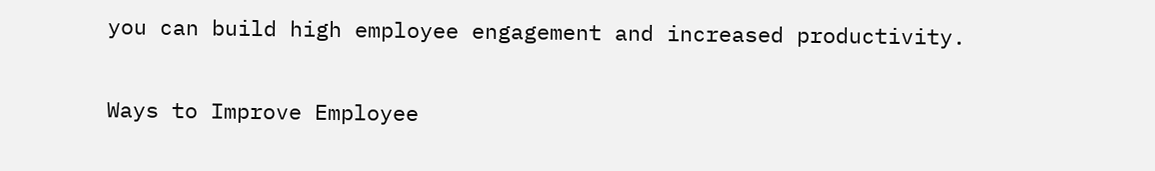you can build high employee engagement and increased productivity.

Ways to Improve Employee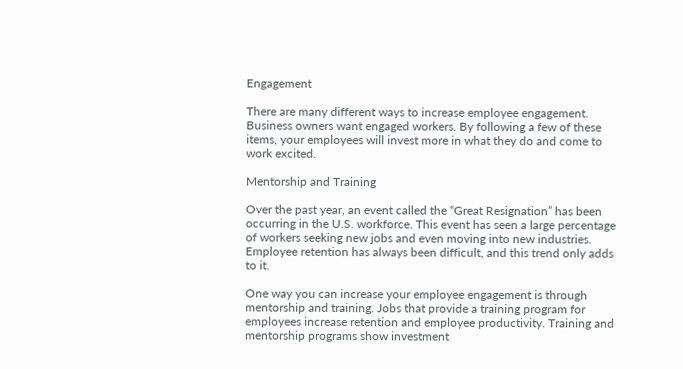Engagement

There are many different ways to increase employee engagement. Business owners want engaged workers. By following a few of these items, your employees will invest more in what they do and come to work excited.

Mentorship and Training

Over the past year, an event called the “Great Resignation” has been occurring in the U.S. workforce. This event has seen a large percentage of workers seeking new jobs and even moving into new industries. Employee retention has always been difficult, and this trend only adds to it.

One way you can increase your employee engagement is through mentorship and training. Jobs that provide a training program for employees increase retention and employee productivity. Training and mentorship programs show investment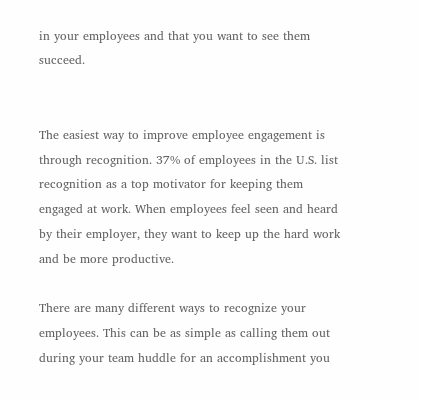in your employees and that you want to see them succeed.


The easiest way to improve employee engagement is through recognition. 37% of employees in the U.S. list recognition as a top motivator for keeping them engaged at work. When employees feel seen and heard by their employer, they want to keep up the hard work and be more productive.

There are many different ways to recognize your employees. This can be as simple as calling them out during your team huddle for an accomplishment you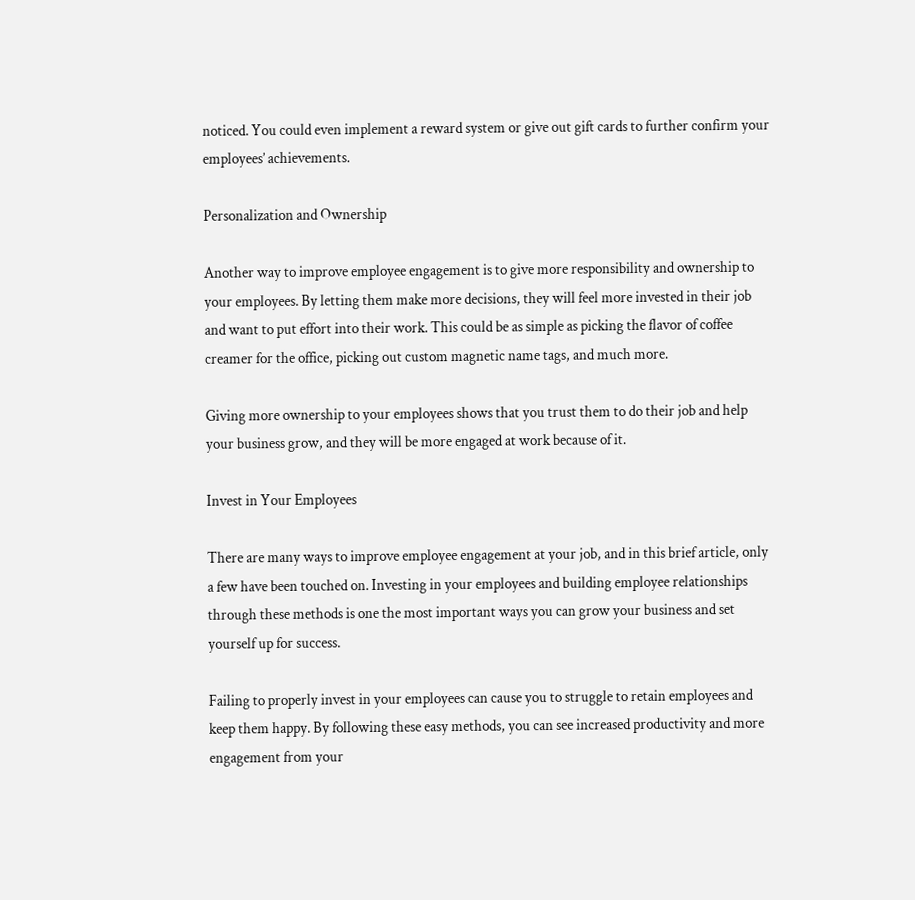noticed. You could even implement a reward system or give out gift cards to further confirm your employees’ achievements.

Personalization and Ownership

Another way to improve employee engagement is to give more responsibility and ownership to your employees. By letting them make more decisions, they will feel more invested in their job and want to put effort into their work. This could be as simple as picking the flavor of coffee creamer for the office, picking out custom magnetic name tags, and much more.

Giving more ownership to your employees shows that you trust them to do their job and help your business grow, and they will be more engaged at work because of it.

Invest in Your Employees

There are many ways to improve employee engagement at your job, and in this brief article, only a few have been touched on. Investing in your employees and building employee relationships through these methods is one the most important ways you can grow your business and set yourself up for success.

Failing to properly invest in your employees can cause you to struggle to retain employees and keep them happy. By following these easy methods, you can see increased productivity and more engagement from your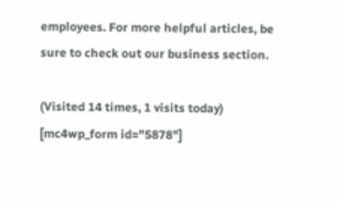employees. For more helpful articles, be sure to check out our business section.

(Visited 14 times, 1 visits today)
[mc4wp_form id="5878"]